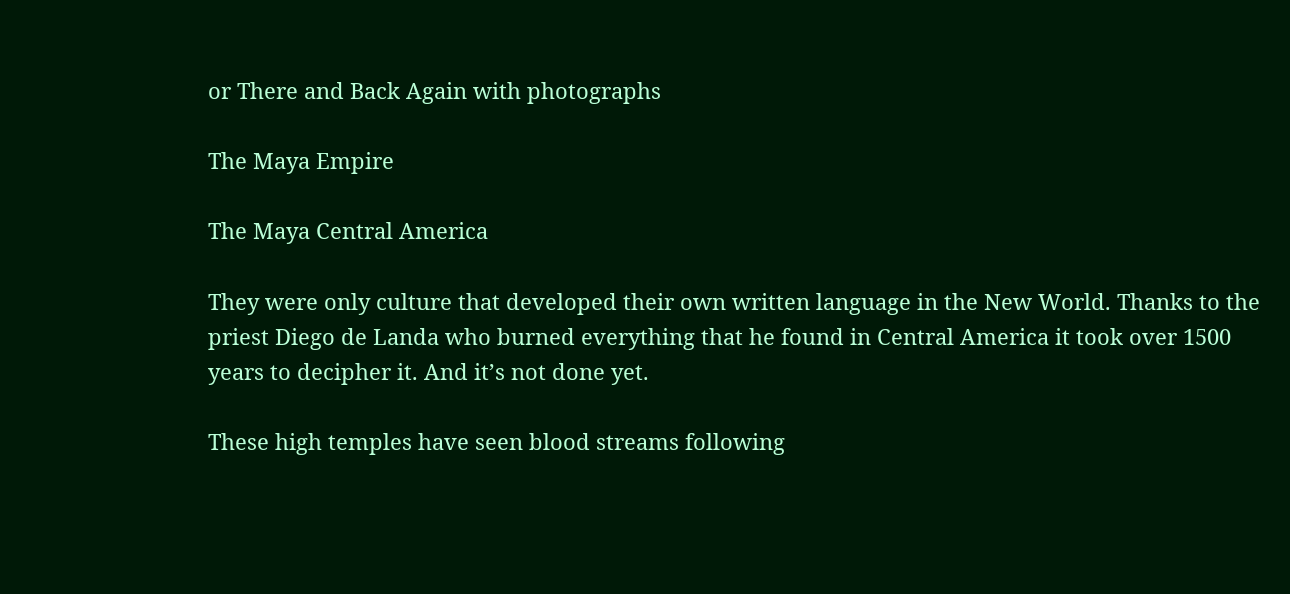or There and Back Again with photographs

The Maya Empire

The Maya Central America

They were only culture that developed their own written language in the New World. Thanks to the priest Diego de Landa who burned everything that he found in Central America it took over 1500 years to decipher it. And it’s not done yet.

These high temples have seen blood streams following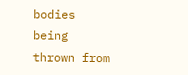bodies being thrown from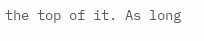the top of it. As long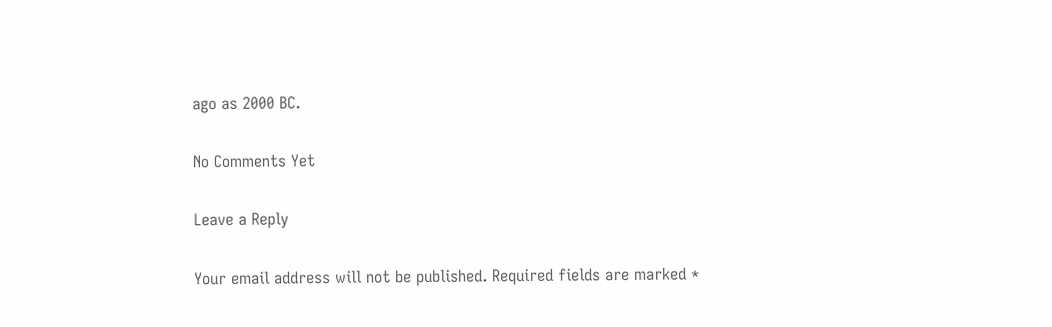ago as 2000 BC.

No Comments Yet

Leave a Reply

Your email address will not be published. Required fields are marked *